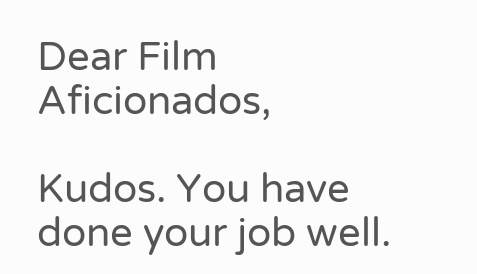Dear Film Aficionados,

Kudos. You have done your job well.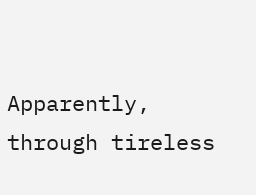Apparently, through tireless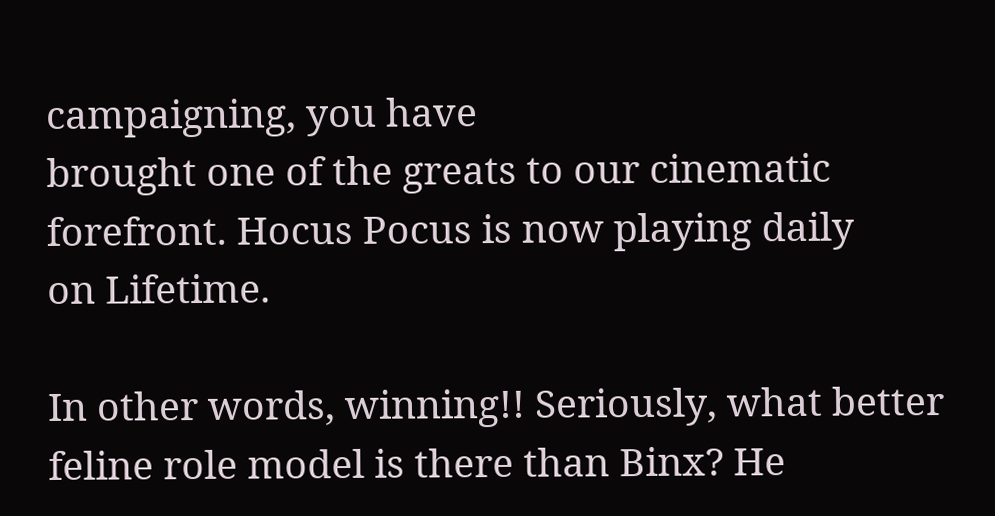campaigning, you have
brought one of the greats to our cinematic forefront. Hocus Pocus is now playing daily
on Lifetime.

In other words, winning!! Seriously, what better feline role model is there than Binx? He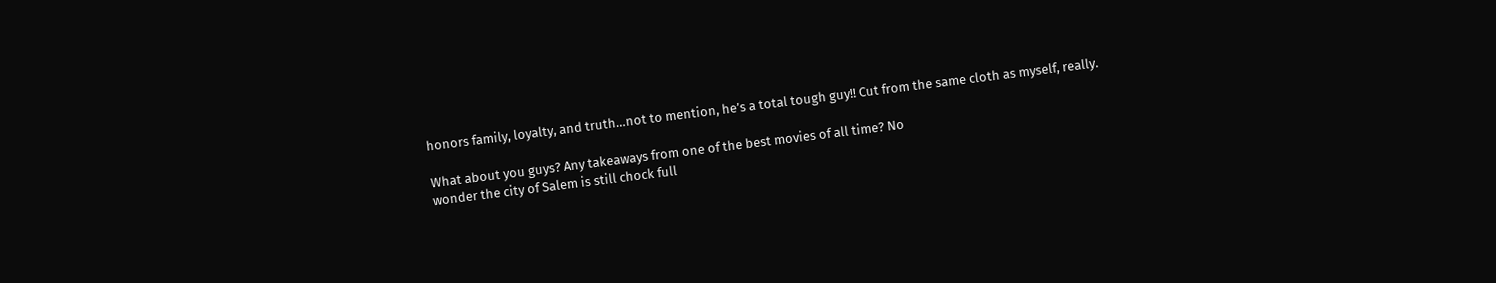honors family, loyalty, and truth…not to mention, he’s a total tough guy!! Cut from the same cloth as myself, really.

What about you guys? Any takeaways from one of the best movies of all time? No
wonder the city of Salem is still chock full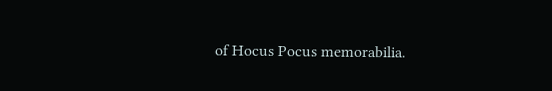of Hocus Pocus memorabilia.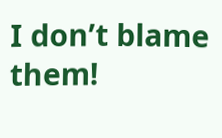I don’t blame them!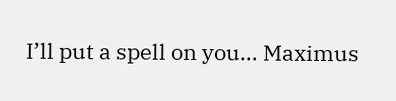I’ll put a spell on you… Maximus